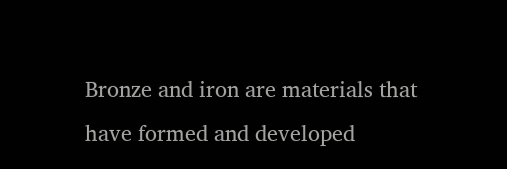Bronze and iron are materials that have formed and developed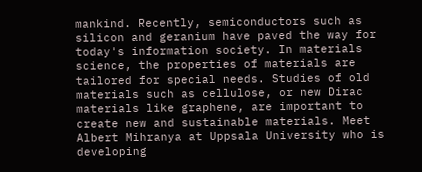mankind. Recently, semiconductors such as silicon and geranium have paved the way for today's information society. In materials science, the properties of materials are tailored for special needs. Studies of old materials such as cellulose, or new Dirac materials like graphene, are important to create new and sustainable materials. Meet Albert Mihranya at Uppsala University who is developing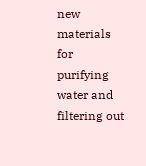new materials for purifying water and filtering out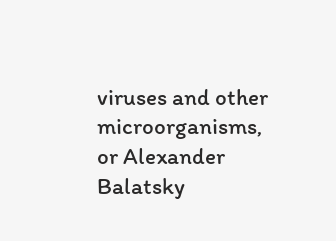viruses and other microorganisms, or Alexander Balatsky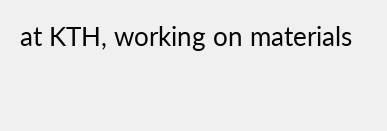at KTH, working on materials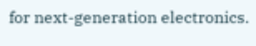for next-generation electronics.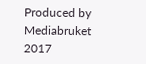Produced by Mediabruket 2017